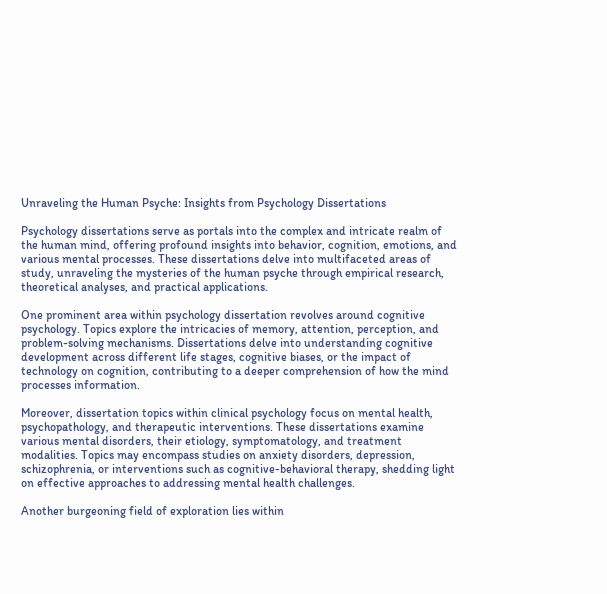Unraveling the Human Psyche: Insights from Psychology Dissertations

Psychology dissertations serve as portals into the complex and intricate realm of the human mind, offering profound insights into behavior, cognition, emotions, and various mental processes. These dissertations delve into multifaceted areas of study, unraveling the mysteries of the human psyche through empirical research, theoretical analyses, and practical applications.

One prominent area within psychology dissertation revolves around cognitive psychology. Topics explore the intricacies of memory, attention, perception, and problem-solving mechanisms. Dissertations delve into understanding cognitive development across different life stages, cognitive biases, or the impact of technology on cognition, contributing to a deeper comprehension of how the mind processes information.

Moreover, dissertation topics within clinical psychology focus on mental health, psychopathology, and therapeutic interventions. These dissertations examine various mental disorders, their etiology, symptomatology, and treatment modalities. Topics may encompass studies on anxiety disorders, depression, schizophrenia, or interventions such as cognitive-behavioral therapy, shedding light on effective approaches to addressing mental health challenges.

Another burgeoning field of exploration lies within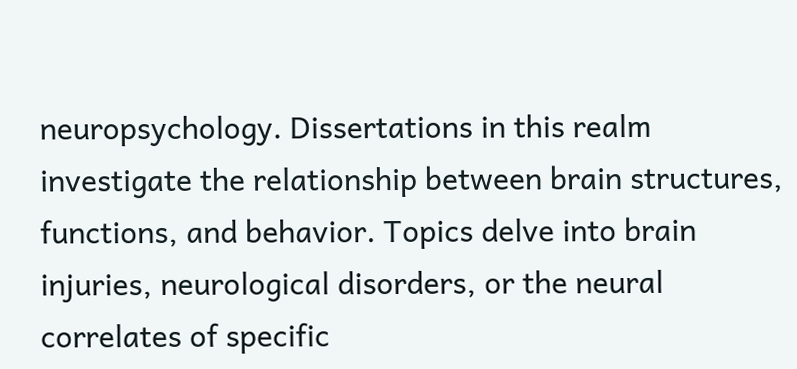neuropsychology. Dissertations in this realm investigate the relationship between brain structures, functions, and behavior. Topics delve into brain injuries, neurological disorders, or the neural correlates of specific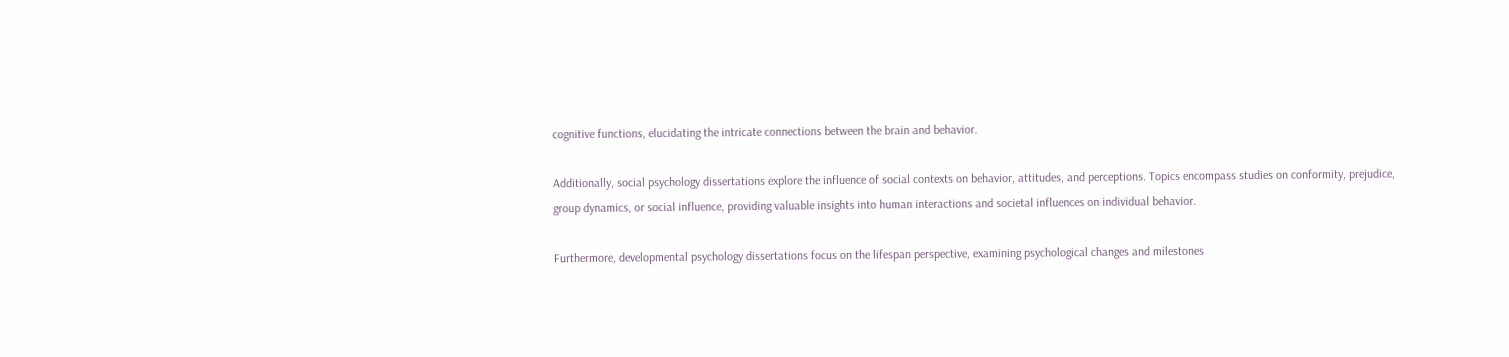cognitive functions, elucidating the intricate connections between the brain and behavior.

Additionally, social psychology dissertations explore the influence of social contexts on behavior, attitudes, and perceptions. Topics encompass studies on conformity, prejudice, group dynamics, or social influence, providing valuable insights into human interactions and societal influences on individual behavior.

Furthermore, developmental psychology dissertations focus on the lifespan perspective, examining psychological changes and milestones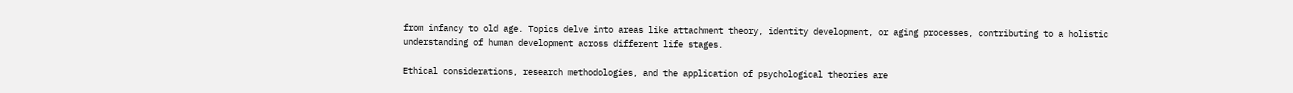from infancy to old age. Topics delve into areas like attachment theory, identity development, or aging processes, contributing to a holistic understanding of human development across different life stages.

Ethical considerations, research methodologies, and the application of psychological theories are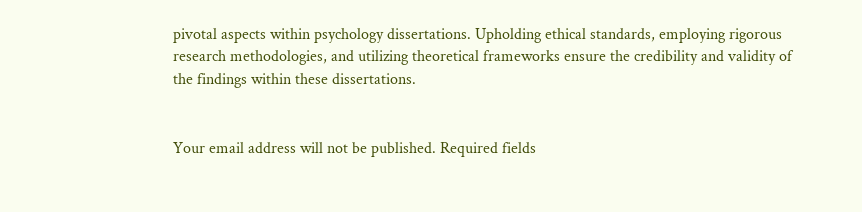pivotal aspects within psychology dissertations. Upholding ethical standards, employing rigorous research methodologies, and utilizing theoretical frameworks ensure the credibility and validity of the findings within these dissertations.


Your email address will not be published. Required fields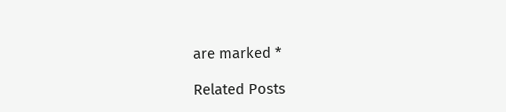are marked *

Related Posts